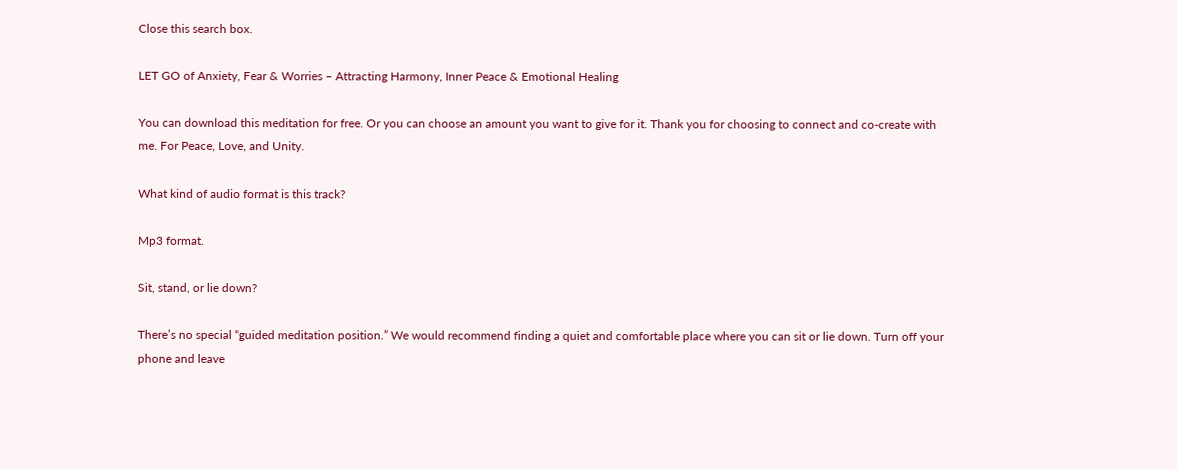Close this search box.

LET GO of Anxiety, Fear & Worries – Attracting Harmony, Inner Peace & Emotional Healing

You can download this meditation for free. Or you can choose an amount you want to give for it. Thank you for choosing to connect and co-create with me. For Peace, Love, and Unity.

What kind of audio format is this track?

Mp3 format.

Sit, stand, or lie down?

There’s no special “guided meditation position.” We would recommend finding a quiet and comfortable place where you can sit or lie down. Turn off your phone and leave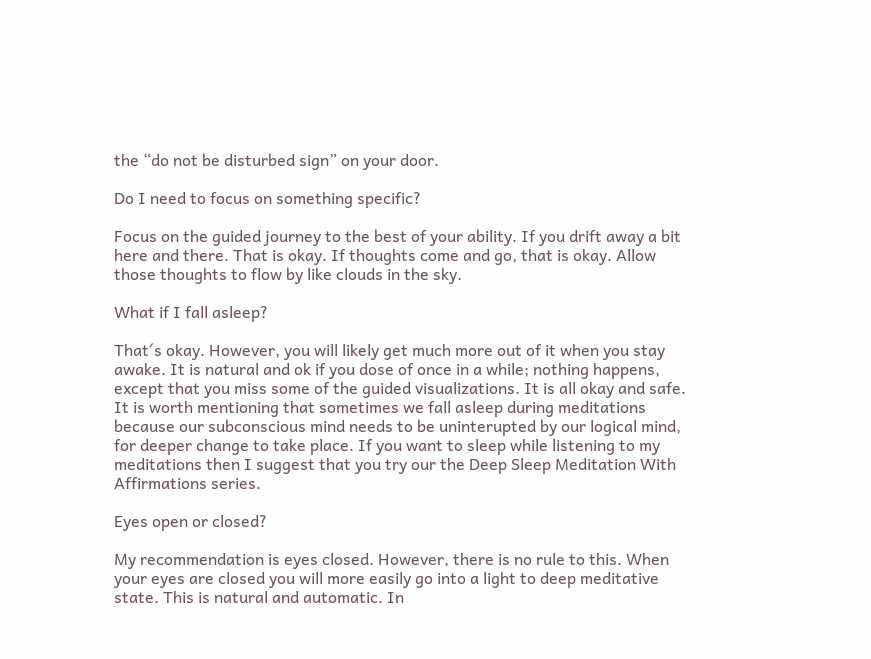the “do not be disturbed sign” on your door.

Do I need to focus on something specific?

Focus on the guided journey to the best of your ability. If you drift away a bit here and there. That is okay. If thoughts come and go, that is okay. Allow those thoughts to flow by like clouds in the sky.

What if I fall asleep?

That´s okay. However, you will likely get much more out of it when you stay awake. It is natural and ok if you dose of once in a while; nothing happens, except that you miss some of the guided visualizations. It is all okay and safe. It is worth mentioning that sometimes we fall asleep during meditations because our subconscious mind needs to be uninterupted by our logical mind, for deeper change to take place. If you want to sleep while listening to my meditations then I suggest that you try our the Deep Sleep Meditation With Affirmations series.

Eyes open or closed?

My recommendation is eyes closed. However, there is no rule to this. When your eyes are closed you will more easily go into a light to deep meditative state. This is natural and automatic. In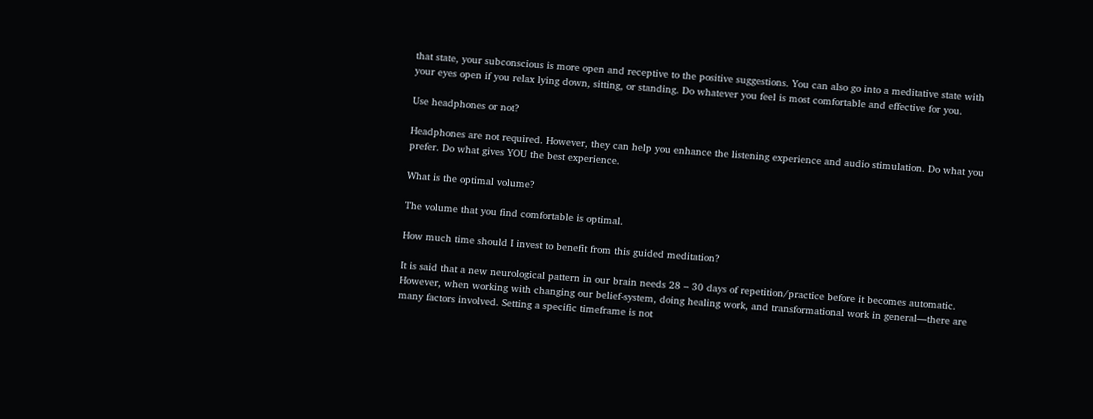that state, your subconscious is more open and receptive to the positive suggestions. You can also go into a meditative state with your eyes open if you relax lying down, sitting, or standing. Do whatever you feel is most comfortable and effective for you.

Use headphones or not?

Headphones are not required. However, they can help you enhance the listening experience and audio stimulation. Do what you prefer. Do what gives YOU the best experience.

What is the optimal volume?

The volume that you find comfortable is optimal.

How much time should I invest to benefit from this guided meditation?

It is said that a new neurological pattern in our brain needs 28 – 30 days of repetition/practice before it becomes automatic. However, when working with changing our belief-system, doing healing work, and transformational work in general—there are many factors involved. Setting a specific timeframe is not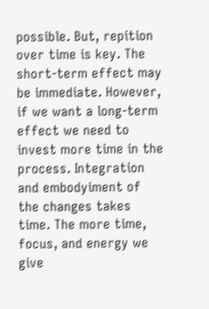possible. But, repition over time is key. The short-term effect may be immediate. However, if we want a long-term effect we need to invest more time in the process. Integration and embodyiment of the changes takes time. The more time, focus, and energy we give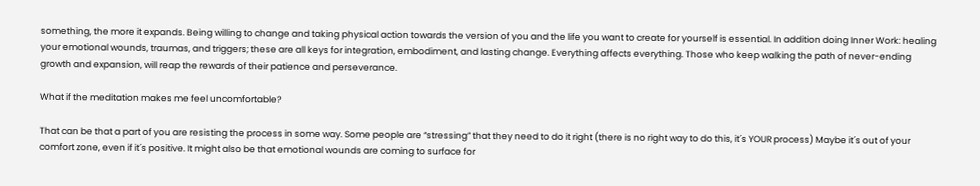something, the more it expands. Being willing to change and taking physical action towards the version of you and the life you want to create for yourself is essential. In addition doing Inner Work: healing your emotional wounds, traumas, and triggers; these are all keys for integration, embodiment, and lasting change. Everything affects everything. Those who keep walking the path of never-ending growth and expansion, will reap the rewards of their patience and perseverance.

What if the meditation makes me feel uncomfortable?

That can be that a part of you are resisting the process in some way. Some people are “stressing” that they need to do it right (there is no right way to do this, it´s YOUR process) Maybe it´s out of your comfort zone, even if it´s positive. It might also be that emotional wounds are coming to surface for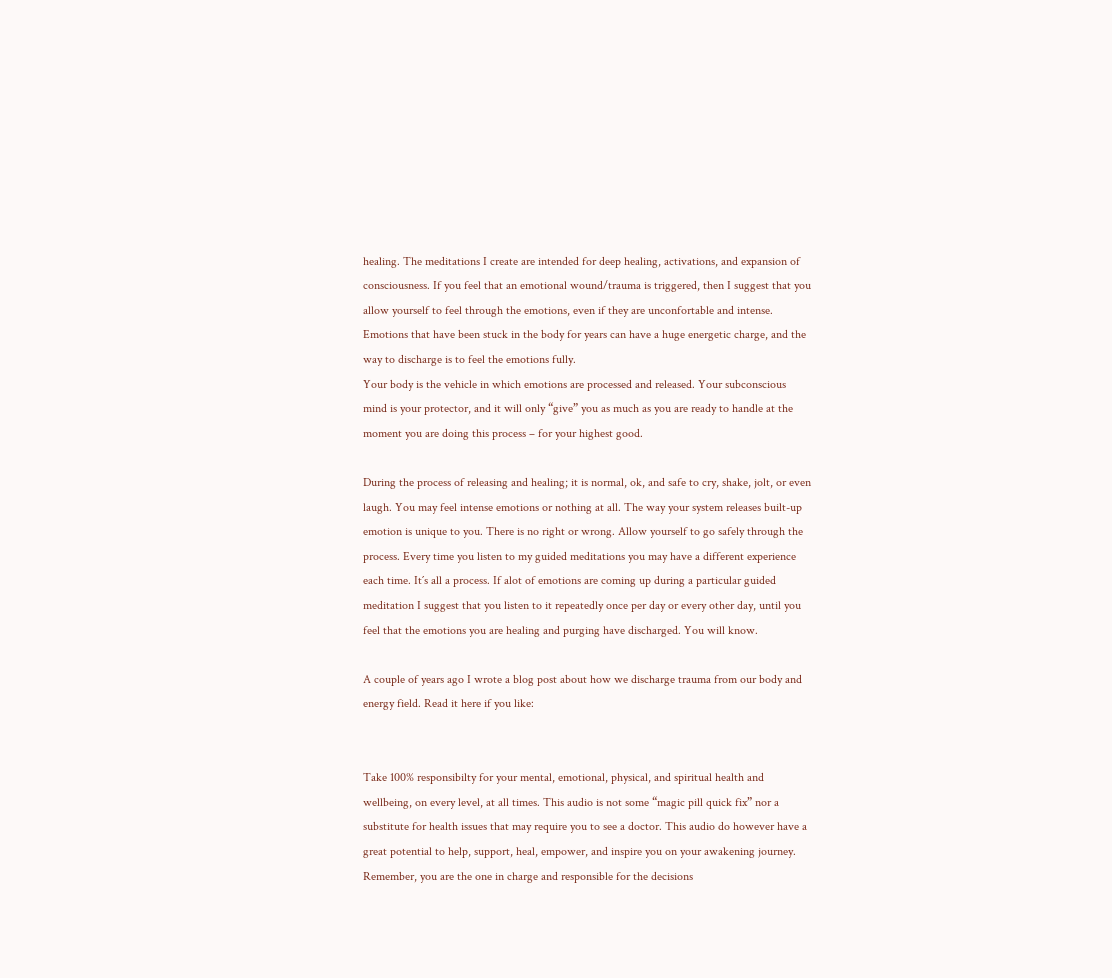healing. The meditations I create are intended for deep healing, activations, and expansion of consciousness. If you feel that an emotional wound/trauma is triggered, then I suggest that you allow yourself to feel through the emotions, even if they are unconfortable and intense. Emotions that have been stuck in the body for years can have a huge energetic charge, and the way to discharge is to feel the emotions fully.
Your body is the vehicle in which emotions are processed and released. Your subconscious mind is your protector, and it will only “give” you as much as you are ready to handle at the moment you are doing this process – for your highest good.

During the process of releasing and healing; it is normal, ok, and safe to cry, shake, jolt, or even laugh. You may feel intense emotions or nothing at all. The way your system releases built-up emotion is unique to you. There is no right or wrong. Allow yourself to go safely through the process. Every time you listen to my guided meditations you may have a different experience each time. It´s all a process. If alot of emotions are coming up during a particular guided meditation I suggest that you listen to it repeatedly once per day or every other day, until you feel that the emotions you are healing and purging have discharged. You will know.

A couple of years ago I wrote a blog post about how we discharge trauma from our body and energy field. Read it here if you like:


Take 100% responsibilty for your mental, emotional, physical, and spiritual health and wellbeing, on every level, at all times. This audio is not some “magic pill quick fix” nor a substitute for health issues that may require you to see a doctor. This audio do however have a great potential to help, support, heal, empower, and inspire you on your awakening journey. Remember, you are the one in charge and responsible for the decisions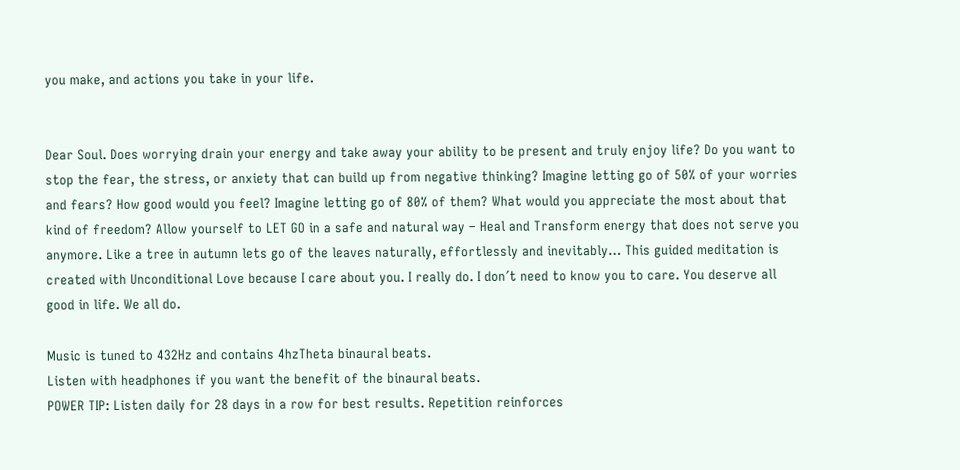you make, and actions you take in your life.


Dear Soul. Does worrying drain your energy and take away your ability to be present and truly enjoy life? Do you want to stop the fear, the stress, or anxiety that can build up from negative thinking? Imagine letting go of 50% of your worries and fears? How good would you feel? Imagine letting go of 80% of them? What would you appreciate the most about that kind of freedom? Allow yourself to LET GO in a safe and natural way – Heal and Transform energy that does not serve you anymore. Like a tree in autumn lets go of the leaves naturally, effortlessly and inevitably… This guided meditation is created with Unconditional Love because I care about you. I really do. I don´t need to know you to care. You deserve all good in life. We all do.

Music is tuned to 432Hz and contains 4hzTheta binaural beats.
Listen with headphones if you want the benefit of the binaural beats.
POWER TIP: Listen daily for 28 days in a row for best results. Repetition reinforces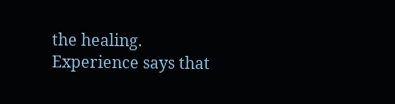the healing. Experience says that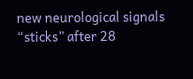new neurological signals “sticks” after 28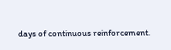days of continuous reinforcement.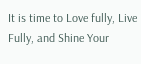It is time to Love fully, Live Fully, and Shine Your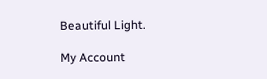Beautiful Light.

My Account